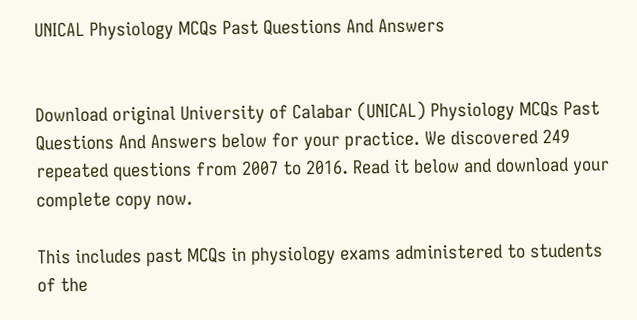UNICAL Physiology MCQs Past Questions And Answers


Download original University of Calabar (UNICAL) Physiology MCQs Past Questions And Answers below for your practice. We discovered 249 repeated questions from 2007 to 2016. Read it below and download your complete copy now.

This includes past MCQs in physiology exams administered to students of the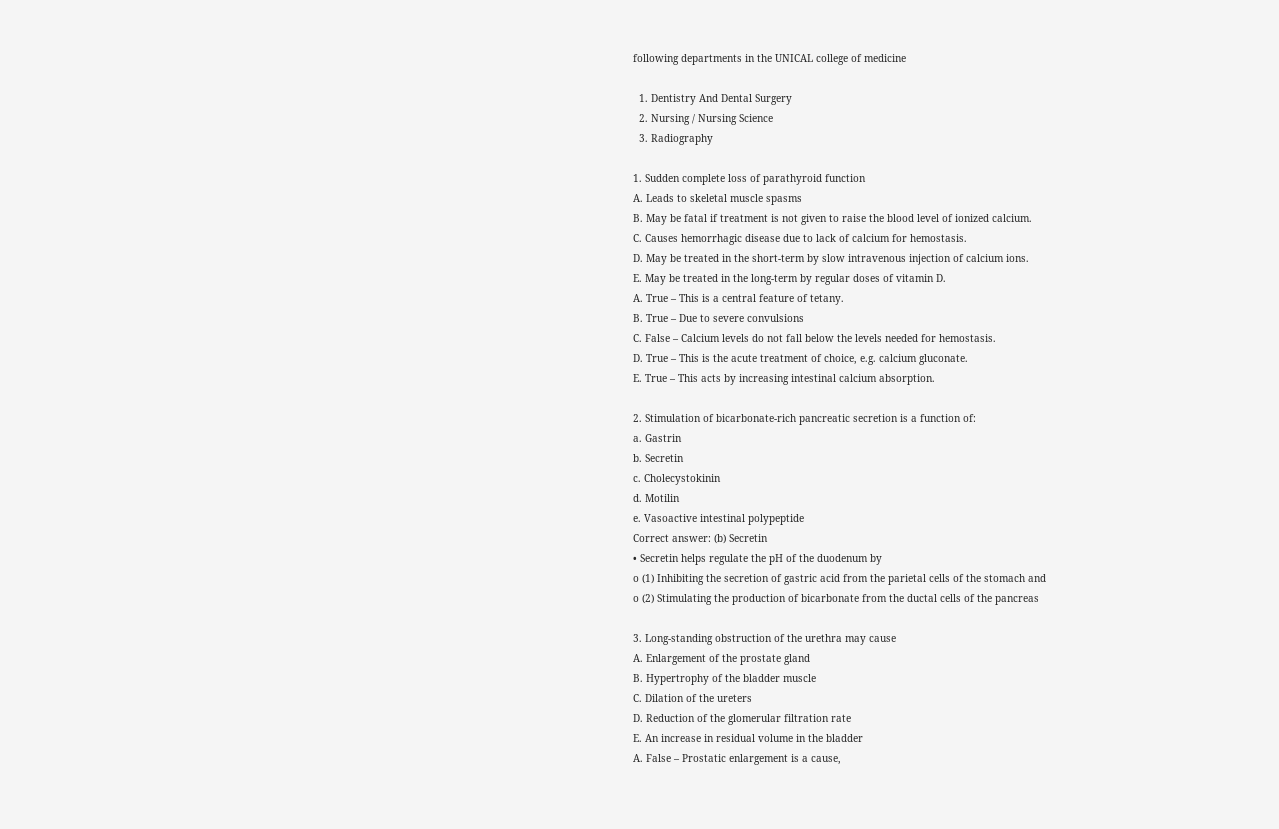following departments in the UNICAL college of medicine

  1. Dentistry And Dental Surgery
  2. Nursing / Nursing Science
  3. Radiography

1. Sudden complete loss of parathyroid function
A. Leads to skeletal muscle spasms
B. May be fatal if treatment is not given to raise the blood level of ionized calcium.
C. Causes hemorrhagic disease due to lack of calcium for hemostasis.
D. May be treated in the short-term by slow intravenous injection of calcium ions.
E. May be treated in the long-term by regular doses of vitamin D.
A. True – This is a central feature of tetany.
B. True – Due to severe convulsions
C. False – Calcium levels do not fall below the levels needed for hemostasis.
D. True – This is the acute treatment of choice, e.g. calcium gluconate.
E. True – This acts by increasing intestinal calcium absorption.

2. Stimulation of bicarbonate-rich pancreatic secretion is a function of:
a. Gastrin
b. Secretin
c. Cholecystokinin
d. Motilin
e. Vasoactive intestinal polypeptide
Correct answer: (b) Secretin
• Secretin helps regulate the pH of the duodenum by
o (1) Inhibiting the secretion of gastric acid from the parietal cells of the stomach and
o (2) Stimulating the production of bicarbonate from the ductal cells of the pancreas

3. Long-standing obstruction of the urethra may cause
A. Enlargement of the prostate gland
B. Hypertrophy of the bladder muscle
C. Dilation of the ureters
D. Reduction of the glomerular filtration rate
E. An increase in residual volume in the bladder
A. False – Prostatic enlargement is a cause,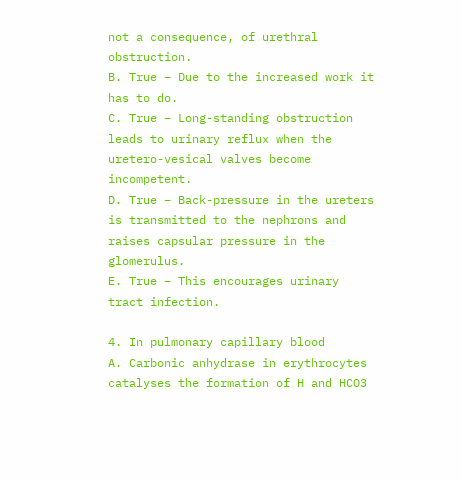not a consequence, of urethral obstruction.
B. True – Due to the increased work it has to do.
C. True – Long-standing obstruction leads to urinary reflux when the uretero-vesical valves become incompetent.
D. True – Back-pressure in the ureters is transmitted to the nephrons and raises capsular pressure in the glomerulus.
E. True – This encourages urinary tract infection.

4. In pulmonary capillary blood
A. Carbonic anhydrase in erythrocytes catalyses the formation of H and HCO3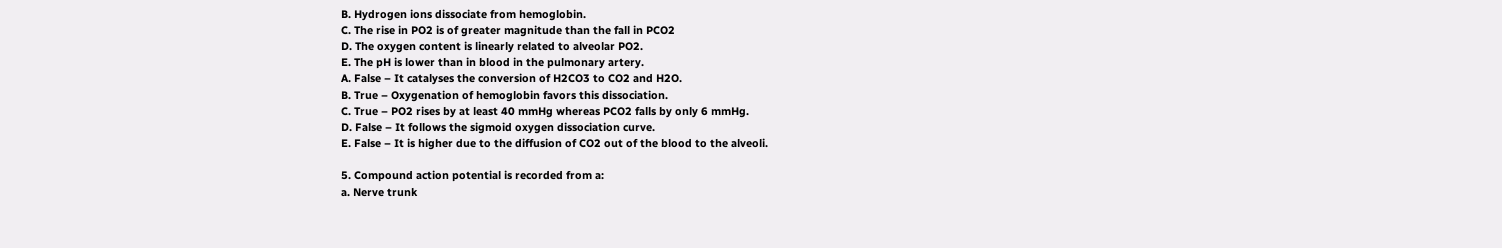B. Hydrogen ions dissociate from hemoglobin.
C. The rise in PO2 is of greater magnitude than the fall in PCO2
D. The oxygen content is linearly related to alveolar PO2.
E. The pH is lower than in blood in the pulmonary artery.
A. False – It catalyses the conversion of H2CO3 to CO2 and H2O.
B. True – Oxygenation of hemoglobin favors this dissociation.
C. True – PO2 rises by at least 40 mmHg whereas PCO2 falls by only 6 mmHg.
D. False – It follows the sigmoid oxygen dissociation curve.
E. False – It is higher due to the diffusion of CO2 out of the blood to the alveoli.

5. Compound action potential is recorded from a:
a. Nerve trunk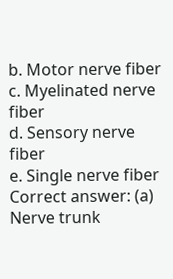b. Motor nerve fiber
c. Myelinated nerve fiber
d. Sensory nerve fiber
e. Single nerve fiber
Correct answer: (a) Nerve trunk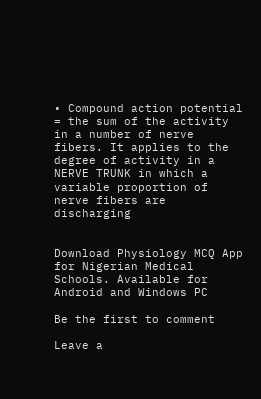• Compound action potential = the sum of the activity in a number of nerve fibers. It applies to the degree of activity in a NERVE TRUNK in which a variable proportion of nerve fibers are discharging


Download Physiology MCQ App for Nigerian Medical Schools. Available for Android and Windows PC

Be the first to comment

Leave a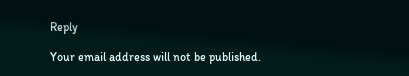Reply

Your email address will not be published.